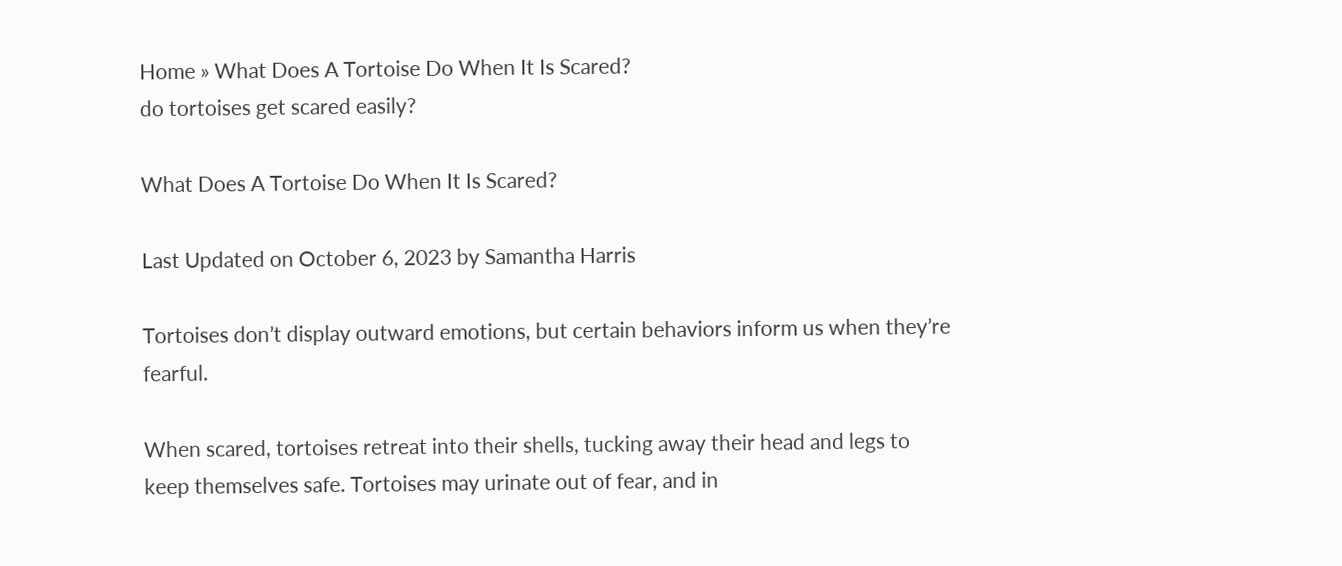Home » What Does A Tortoise Do When It Is Scared?
do tortoises get scared easily?

What Does A Tortoise Do When It Is Scared?

Last Updated on October 6, 2023 by Samantha Harris

Tortoises don’t display outward emotions, but certain behaviors inform us when they’re fearful.

When scared, tortoises retreat into their shells, tucking away their head and legs to keep themselves safe. Tortoises may urinate out of fear, and in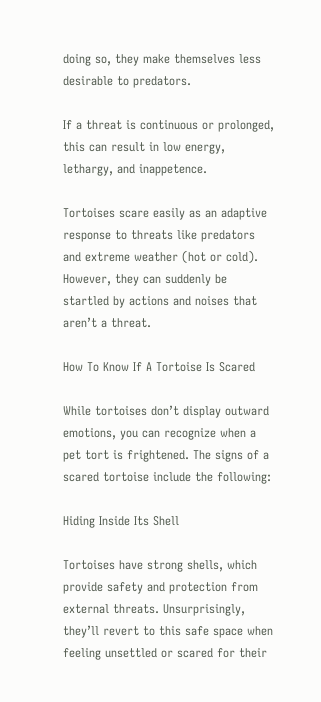doing so, they make themselves less desirable to predators.

If a threat is continuous or prolonged, this can result in low energy, lethargy, and inappetence.

Tortoises scare easily as an adaptive response to threats like predators and extreme weather (hot or cold). However, they can suddenly be startled by actions and noises that aren’t a threat.

How To Know If A Tortoise Is Scared

While tortoises don’t display outward emotions, you can recognize when a pet tort is frightened. The signs of a scared tortoise include the following:

Hiding Inside Its Shell

Tortoises have strong shells, which provide safety and protection from external threats. Unsurprisingly, they’ll revert to this safe space when feeling unsettled or scared for their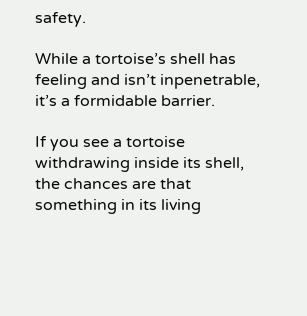safety.

While a tortoise’s shell has feeling and isn’t inpenetrable, it’s a formidable barrier.

If you see a tortoise withdrawing inside its shell, the chances are that something in its living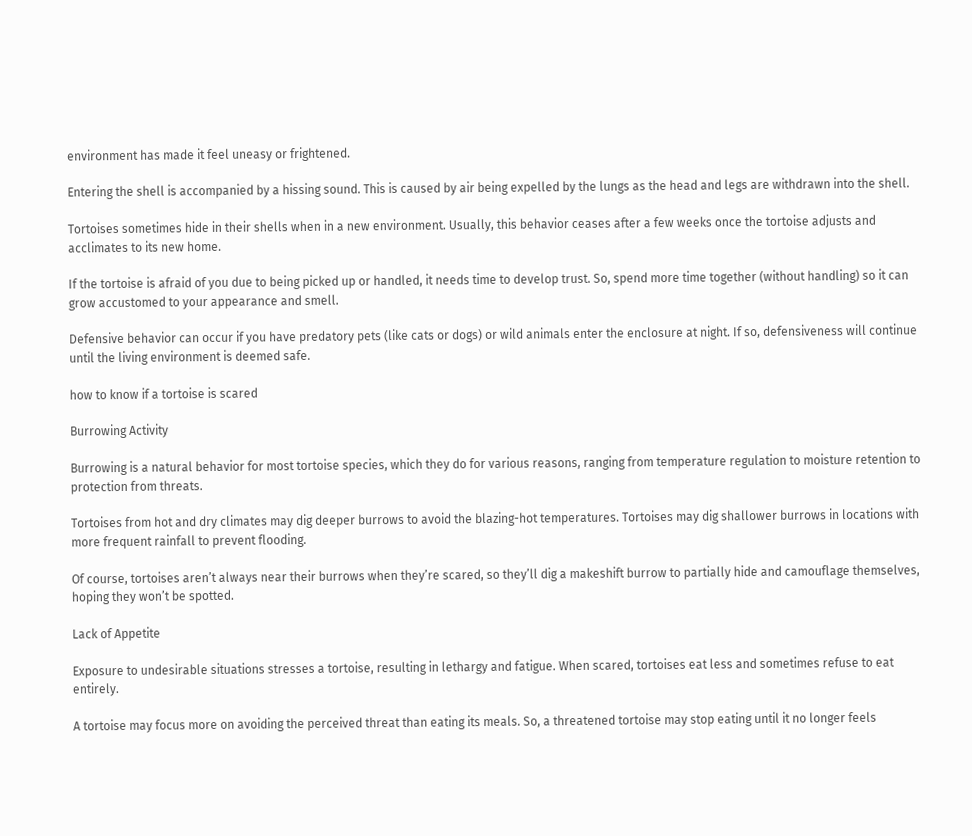environment has made it feel uneasy or frightened.

Entering the shell is accompanied by a hissing sound. This is caused by air being expelled by the lungs as the head and legs are withdrawn into the shell.

Tortoises sometimes hide in their shells when in a new environment. Usually, this behavior ceases after a few weeks once the tortoise adjusts and acclimates to its new home.

If the tortoise is afraid of you due to being picked up or handled, it needs time to develop trust. So, spend more time together (without handling) so it can grow accustomed to your appearance and smell.

Defensive behavior can occur if you have predatory pets (like cats or dogs) or wild animals enter the enclosure at night. If so, defensiveness will continue until the living environment is deemed safe.

how to know if a tortoise is scared

Burrowing Activity

Burrowing is a natural behavior for most tortoise species, which they do for various reasons, ranging from temperature regulation to moisture retention to protection from threats.

Tortoises from hot and dry climates may dig deeper burrows to avoid the blazing-hot temperatures. Tortoises may dig shallower burrows in locations with more frequent rainfall to prevent flooding.

Of course, tortoises aren’t always near their burrows when they’re scared, so they’ll dig a makeshift burrow to partially hide and camouflage themselves, hoping they won’t be spotted.

Lack of Appetite

Exposure to undesirable situations stresses a tortoise, resulting in lethargy and fatigue. When scared, tortoises eat less and sometimes refuse to eat entirely.

A tortoise may focus more on avoiding the perceived threat than eating its meals. So, a threatened tortoise may stop eating until it no longer feels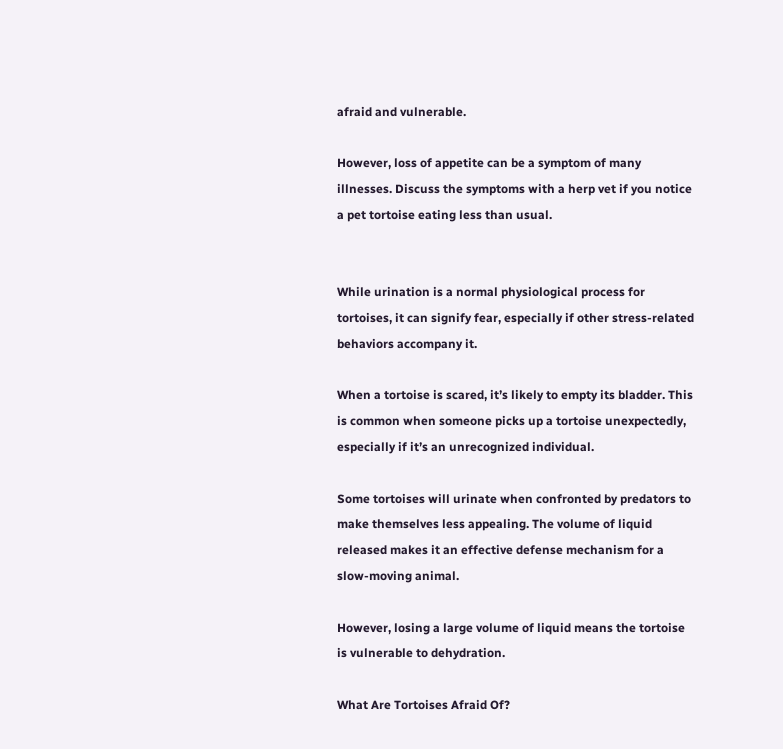afraid and vulnerable.

However, loss of appetite can be a symptom of many illnesses. Discuss the symptoms with a herp vet if you notice a pet tortoise eating less than usual.


While urination is a normal physiological process for tortoises, it can signify fear, especially if other stress-related behaviors accompany it.

When a tortoise is scared, it’s likely to empty its bladder. This is common when someone picks up a tortoise unexpectedly, especially if it’s an unrecognized individual.

Some tortoises will urinate when confronted by predators to make themselves less appealing. The volume of liquid released makes it an effective defense mechanism for a slow-moving animal.

However, losing a large volume of liquid means the tortoise is vulnerable to dehydration.

What Are Tortoises Afraid Of?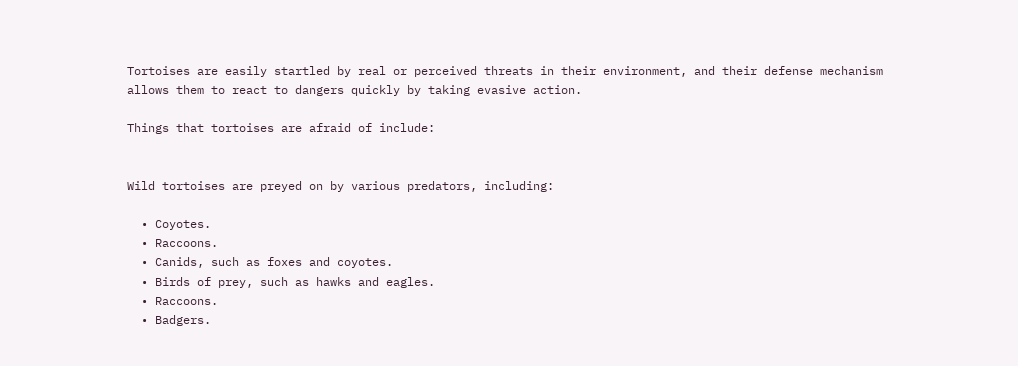Tortoises are easily startled by real or perceived threats in their environment, and their defense mechanism allows them to react to dangers quickly by taking evasive action.

Things that tortoises are afraid of include:


Wild tortoises are preyed on by various predators, including:

  • Coyotes.
  • Raccoons.
  • Canids, such as foxes and coyotes.
  • Birds of prey, such as hawks and eagles.
  • Raccoons.
  • Badgers.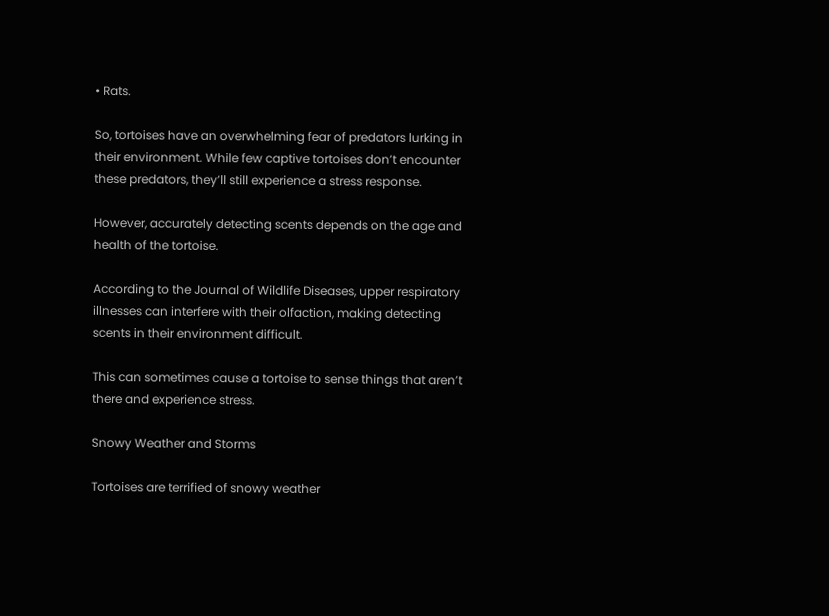• Rats.

So, tortoises have an overwhelming fear of predators lurking in their environment. While few captive tortoises don’t encounter these predators, they’ll still experience a stress response.

However, accurately detecting scents depends on the age and health of the tortoise.

According to the Journal of Wildlife Diseases, upper respiratory illnesses can interfere with their olfaction, making detecting scents in their environment difficult.

This can sometimes cause a tortoise to sense things that aren’t there and experience stress.

Snowy Weather and Storms

Tortoises are terrified of snowy weather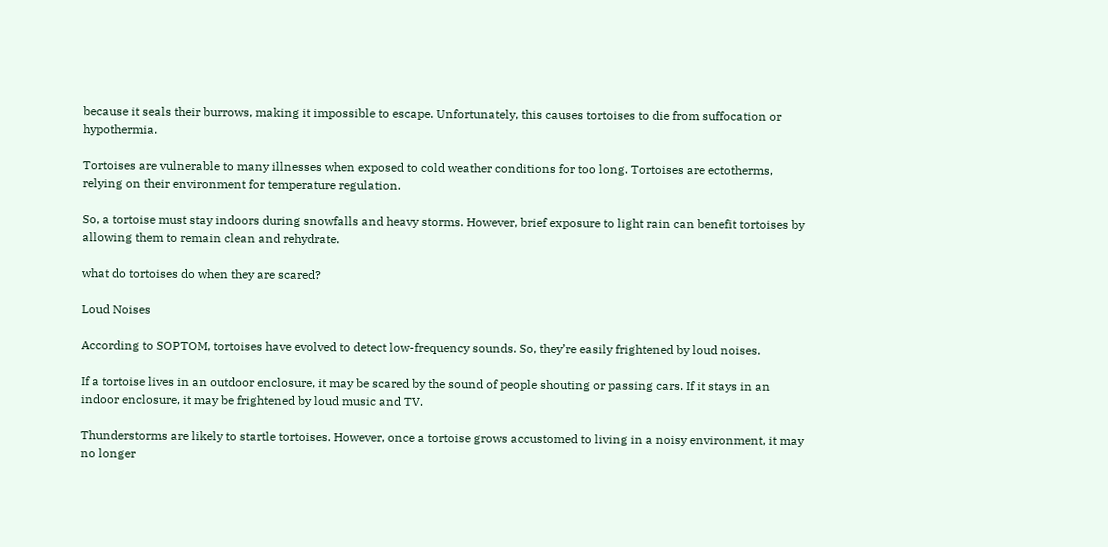because it seals their burrows, making it impossible to escape. Unfortunately, this causes tortoises to die from suffocation or hypothermia.

Tortoises are vulnerable to many illnesses when exposed to cold weather conditions for too long. Tortoises are ectotherms, relying on their environment for temperature regulation.

So, a tortoise must stay indoors during snowfalls and heavy storms. However, brief exposure to light rain can benefit tortoises by allowing them to remain clean and rehydrate.

what do tortoises do when they are scared?

Loud Noises

According to SOPTOM, tortoises have evolved to detect low-frequency sounds. So, they’re easily frightened by loud noises.

If a tortoise lives in an outdoor enclosure, it may be scared by the sound of people shouting or passing cars. If it stays in an indoor enclosure, it may be frightened by loud music and TV.

Thunderstorms are likely to startle tortoises. However, once a tortoise grows accustomed to living in a noisy environment, it may no longer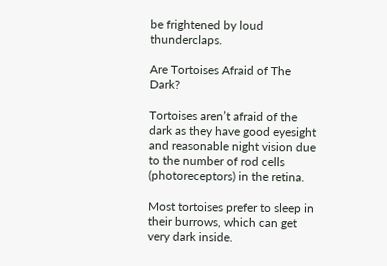be frightened by loud thunderclaps.

Are Tortoises Afraid of The Dark?

Tortoises aren’t afraid of the dark as they have good eyesight and reasonable night vision due to the number of rod cells (photoreceptors) in the retina.

Most tortoises prefer to sleep in their burrows, which can get very dark inside.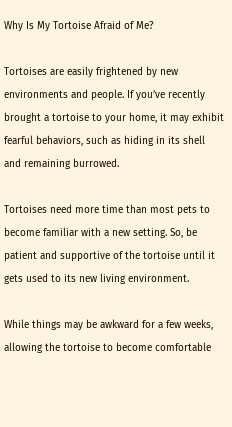Why Is My Tortoise Afraid of Me?

Tortoises are easily frightened by new environments and people. If you’ve recently brought a tortoise to your home, it may exhibit fearful behaviors, such as hiding in its shell and remaining burrowed.

Tortoises need more time than most pets to become familiar with a new setting. So, be patient and supportive of the tortoise until it gets used to its new living environment.

While things may be awkward for a few weeks, allowing the tortoise to become comfortable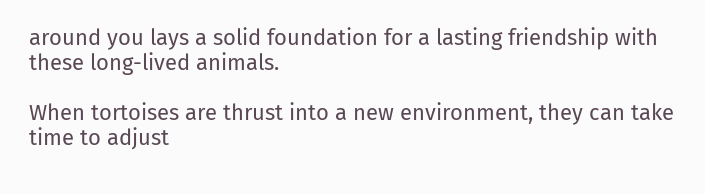around you lays a solid foundation for a lasting friendship with these long-lived animals.

When tortoises are thrust into a new environment, they can take time to adjust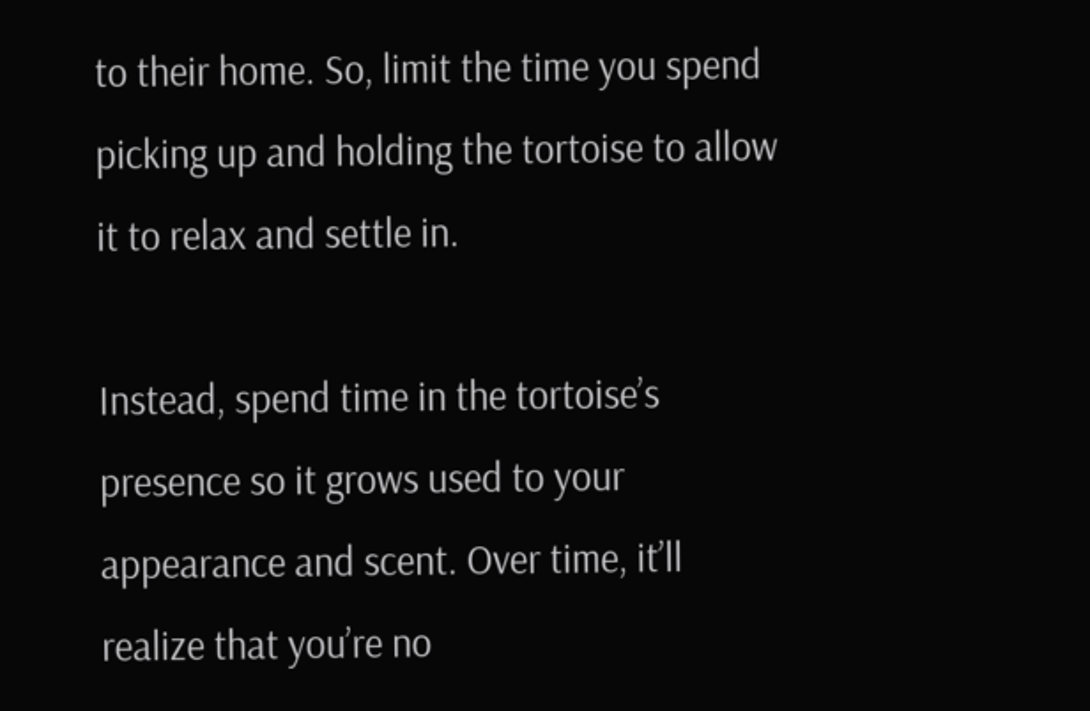to their home. So, limit the time you spend picking up and holding the tortoise to allow it to relax and settle in.

Instead, spend time in the tortoise’s presence so it grows used to your appearance and scent. Over time, it’ll realize that you’re no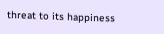threat to its happiness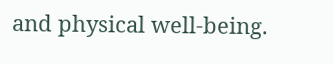and physical well-being.